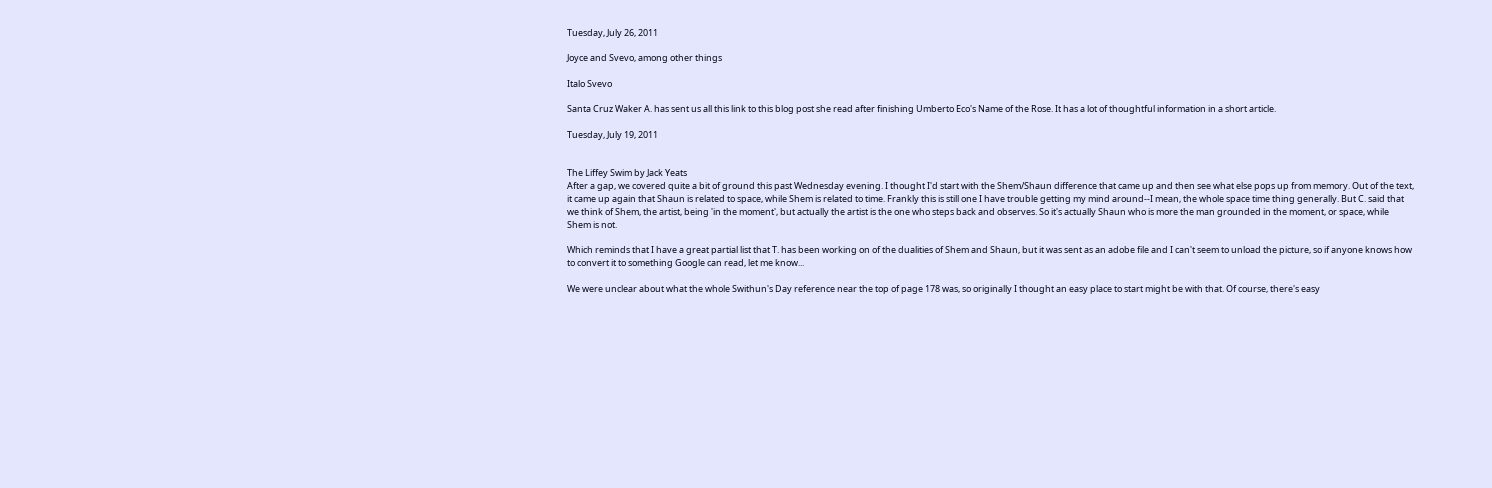Tuesday, July 26, 2011

Joyce and Svevo, among other things

Italo Svevo

Santa Cruz Waker A. has sent us all this link to this blog post she read after finishing Umberto Eco's Name of the Rose. It has a lot of thoughtful information in a short article.

Tuesday, July 19, 2011


The Liffey Swim by Jack Yeats
After a gap, we covered quite a bit of ground this past Wednesday evening. I thought I'd start with the Shem/Shaun difference that came up and then see what else pops up from memory. Out of the text, it came up again that Shaun is related to space, while Shem is related to time. Frankly this is still one I have trouble getting my mind around--I mean, the whole space time thing generally. But C. said that we think of Shem, the artist, being 'in the moment', but actually the artist is the one who steps back and observes. So it's actually Shaun who is more the man grounded in the moment, or space, while Shem is not.

Which reminds that I have a great partial list that T. has been working on of the dualities of Shem and Shaun, but it was sent as an adobe file and I can't seem to unload the picture, so if anyone knows how to convert it to something Google can read, let me know...

We were unclear about what the whole Swithun's Day reference near the top of page 178 was, so originally I thought an easy place to start might be with that. Of course, there's easy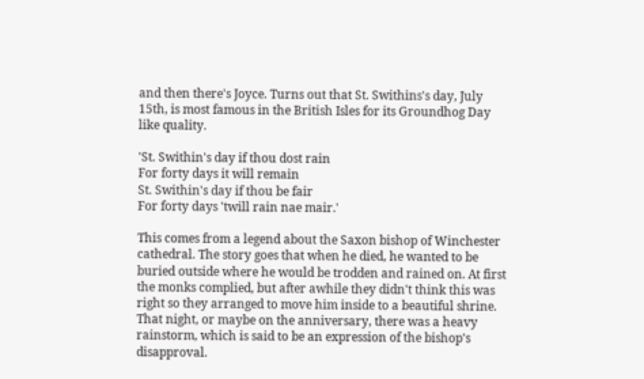and then there's Joyce. Turns out that St. Swithins's day, July 15th, is most famous in the British Isles for its Groundhog Day like quality.

'St. Swithin's day if thou dost rain
For forty days it will remain
St. Swithin's day if thou be fair
For forty days 'twill rain nae mair.'

This comes from a legend about the Saxon bishop of Winchester cathedral. The story goes that when he died, he wanted to be buried outside where he would be trodden and rained on. At first the monks complied, but after awhile they didn't think this was right so they arranged to move him inside to a beautiful shrine. That night, or maybe on the anniversary, there was a heavy rainstorm, which is said to be an expression of the bishop's disapproval.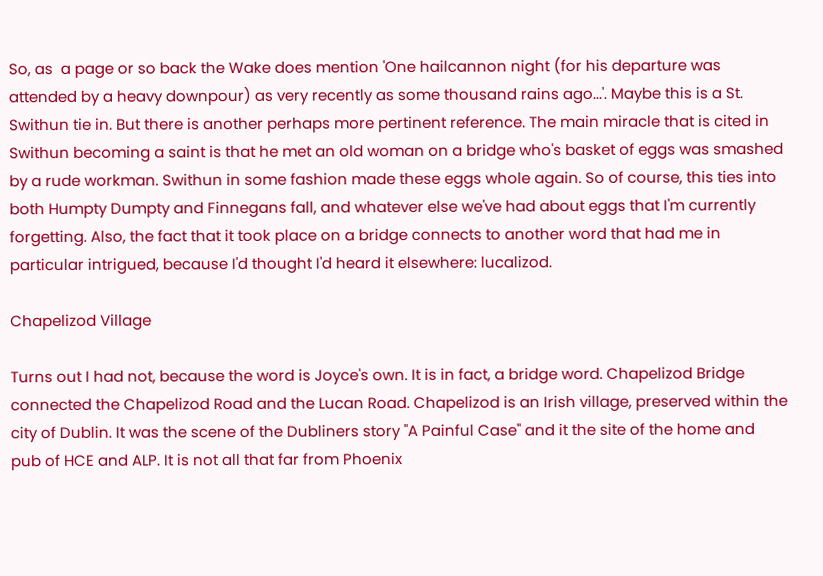So, as  a page or so back the Wake does mention 'One hailcannon night (for his departure was attended by a heavy downpour) as very recently as some thousand rains ago...'. Maybe this is a St. Swithun tie in. But there is another perhaps more pertinent reference. The main miracle that is cited in Swithun becoming a saint is that he met an old woman on a bridge who's basket of eggs was smashed by a rude workman. Swithun in some fashion made these eggs whole again. So of course, this ties into both Humpty Dumpty and Finnegans fall, and whatever else we've had about eggs that I'm currently forgetting. Also, the fact that it took place on a bridge connects to another word that had me in particular intrigued, because I'd thought I'd heard it elsewhere: lucalizod.

Chapelizod Village

Turns out I had not, because the word is Joyce's own. It is in fact, a bridge word. Chapelizod Bridge connected the Chapelizod Road and the Lucan Road. Chapelizod is an Irish village, preserved within the city of Dublin. It was the scene of the Dubliners story "A Painful Case" and it the site of the home and pub of HCE and ALP. It is not all that far from Phoenix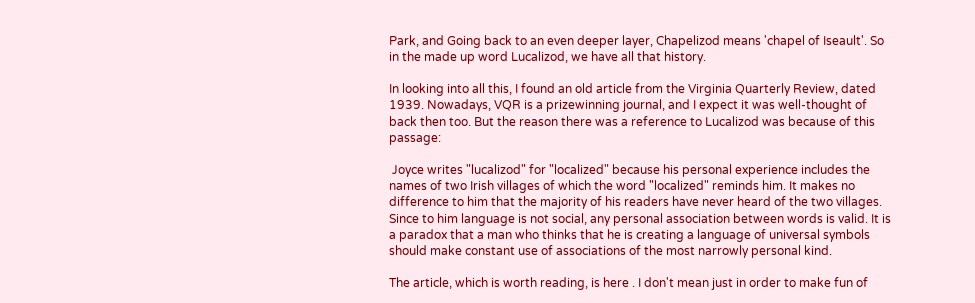Park, and Going back to an even deeper layer, Chapelizod means 'chapel of Iseault'. So in the made up word Lucalizod, we have all that history.

In looking into all this, I found an old article from the Virginia Quarterly Review, dated 1939. Nowadays, VQR is a prizewinning journal, and I expect it was well-thought of back then too. But the reason there was a reference to Lucalizod was because of this passage:

 Joyce writes "lucalizod" for "localized" because his personal experience includes the names of two Irish villages of which the word "localized" reminds him. It makes no difference to him that the majority of his readers have never heard of the two villages. Since to him language is not social, any personal association between words is valid. It is a paradox that a man who thinks that he is creating a language of universal symbols should make constant use of associations of the most narrowly personal kind.

The article, which is worth reading, is here . I don't mean just in order to make fun of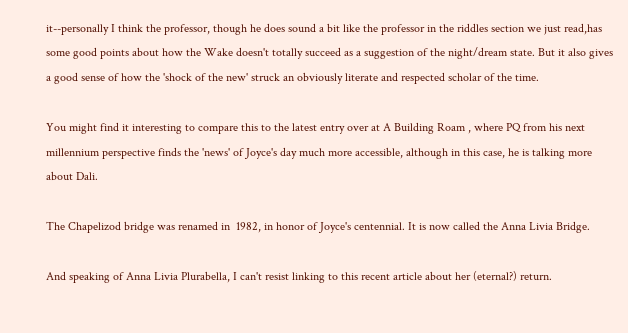it--personally I think the professor, though he does sound a bit like the professor in the riddles section we just read,has some good points about how the Wake doesn't totally succeed as a suggestion of the night/dream state. But it also gives a good sense of how the 'shock of the new' struck an obviously literate and respected scholar of the time.

You might find it interesting to compare this to the latest entry over at A Building Roam , where PQ from his next  millennium perspective finds the 'news' of Joyce's day much more accessible, although in this case, he is talking more about Dali.

The Chapelizod bridge was renamed in  1982, in honor of Joyce's centennial. It is now called the Anna Livia Bridge.

And speaking of Anna Livia Plurabella, I can't resist linking to this recent article about her (eternal?) return.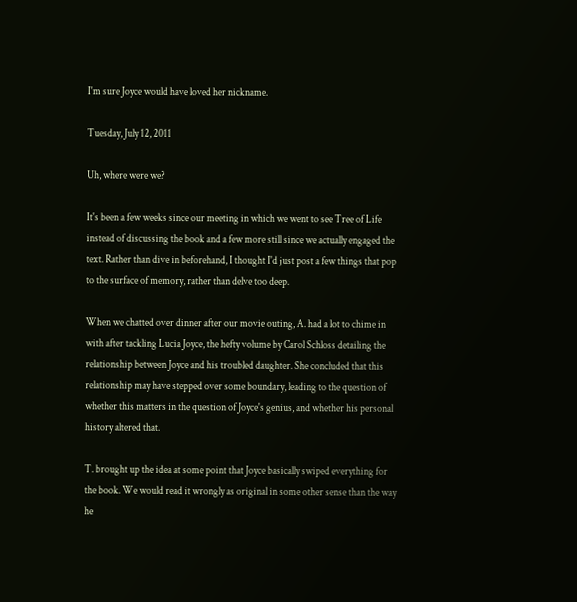I'm sure Joyce would have loved her nickname.

Tuesday, July 12, 2011

Uh, where were we?

It's been a few weeks since our meeting in which we went to see Tree of Life instead of discussing the book and a few more still since we actually engaged the text. Rather than dive in beforehand, I thought I'd just post a few things that pop to the surface of memory, rather than delve too deep.

When we chatted over dinner after our movie outing, A. had a lot to chime in with after tackling Lucia Joyce, the hefty volume by Carol Schloss detailing the relationship between Joyce and his troubled daughter. She concluded that this relationship may have stepped over some boundary, leading to the question of whether this matters in the question of Joyce's genius, and whether his personal history altered that.

T. brought up the idea at some point that Joyce basically swiped everything for the book. We would read it wrongly as original in some other sense than the way he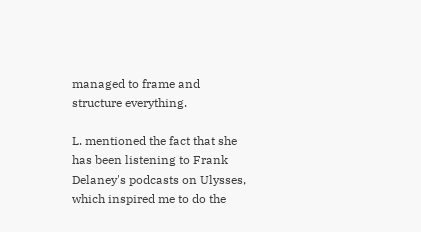managed to frame and structure everything.

L. mentioned the fact that she has been listening to Frank Delaney's podcasts on Ulysses, which inspired me to do the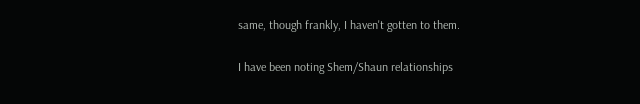same, though frankly, I haven't gotten to them.

I have been noting Shem/Shaun relationships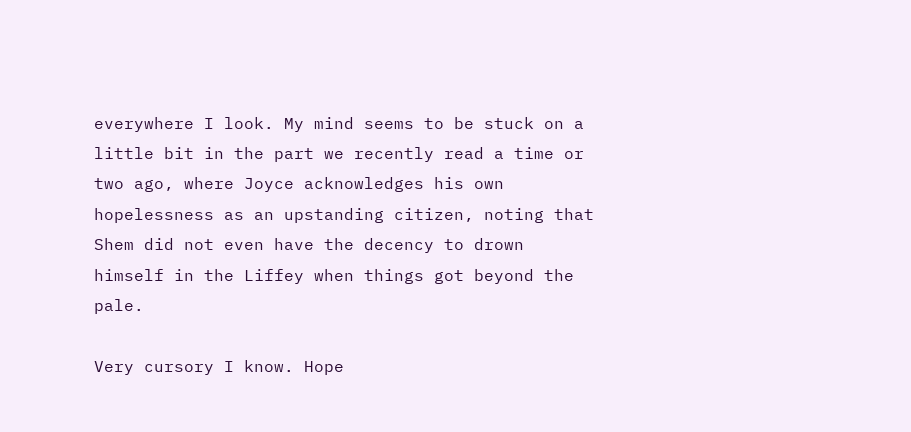everywhere I look. My mind seems to be stuck on a little bit in the part we recently read a time or two ago, where Joyce acknowledges his own hopelessness as an upstanding citizen, noting that Shem did not even have the decency to drown himself in the Liffey when things got beyond the pale.

Very cursory I know. Hope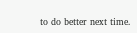to do better next time.